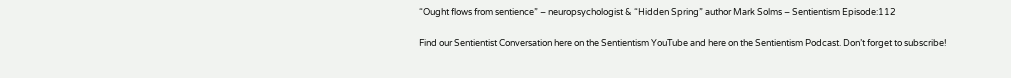“Ought flows from sentience” – neuropsychologist & “Hidden Spring” author Mark Solms – Sentientism Episode:112

Find our Sentientist Conversation here on the Sentientism YouTube and here on the Sentientism Podcast. Don’t forget to subscribe!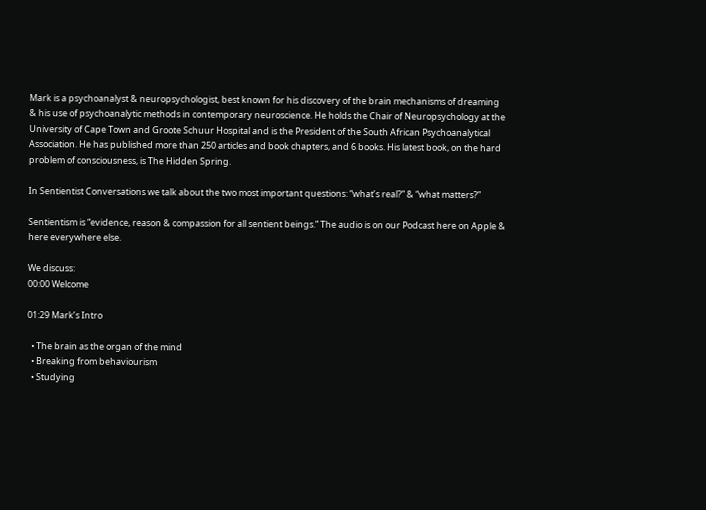Mark is a psychoanalyst & neuropsychologist, best known for his discovery of the brain mechanisms of dreaming & his use of psychoanalytic methods in contemporary neuroscience. He holds the Chair of Neuropsychology at the University of Cape Town and Groote Schuur Hospital and is the President of the South African Psychoanalytical Association. He has published more than 250 articles and book chapters, and 6 books. His latest book, on the hard problem of consciousness, is The Hidden Spring.

In Sentientist Conversations we talk about the two most important questions: “what’s real?” & “what matters?”

Sentientism is “evidence, reason & compassion for all sentient beings.” The audio is on our Podcast here on Apple & here everywhere else.

We discuss:
00:00 Welcome

01:29 Mark’s Intro

  • The brain as the organ of the mind
  • Breaking from behaviourism
  • Studying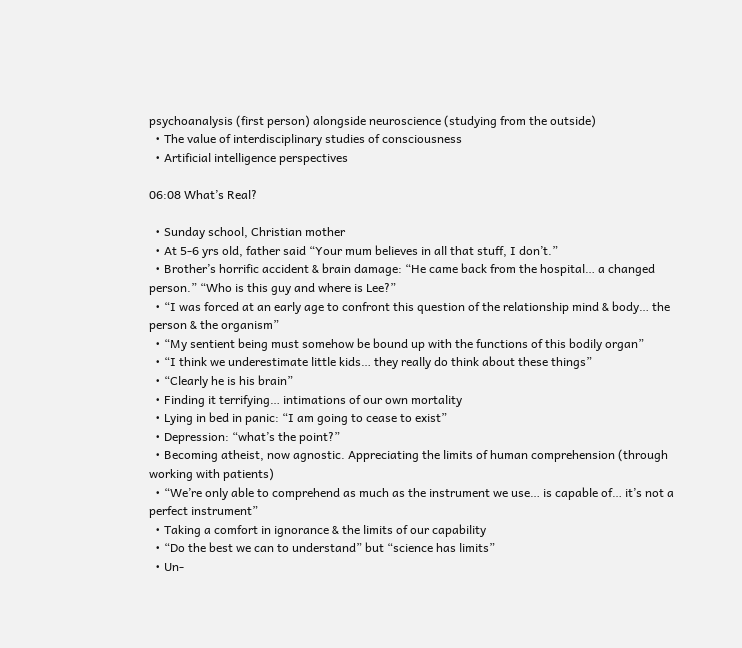psychoanalysis (first person) alongside neuroscience (studying from the outside)
  • The value of interdisciplinary studies of consciousness
  • Artificial intelligence perspectives

06:08 What’s Real?

  • Sunday school, Christian mother
  • At 5-6 yrs old, father said “Your mum believes in all that stuff, I don’t.”
  • Brother’s horrific accident & brain damage: “He came back from the hospital… a changed person.” “Who is this guy and where is Lee?”
  • “I was forced at an early age to confront this question of the relationship mind & body… the person & the organism”
  • “My sentient being must somehow be bound up with the functions of this bodily organ”
  • “I think we underestimate little kids… they really do think about these things”
  • “Clearly he is his brain”
  • Finding it terrifying… intimations of our own mortality
  • Lying in bed in panic: “I am going to cease to exist”
  • Depression: “what’s the point?”
  • Becoming atheist, now agnostic. Appreciating the limits of human comprehension (through working with patients)
  • “We’re only able to comprehend as much as the instrument we use… is capable of… it’s not a perfect instrument”
  • Taking a comfort in ignorance & the limits of our capability
  • “Do the best we can to understand” but “science has limits”
  • Un-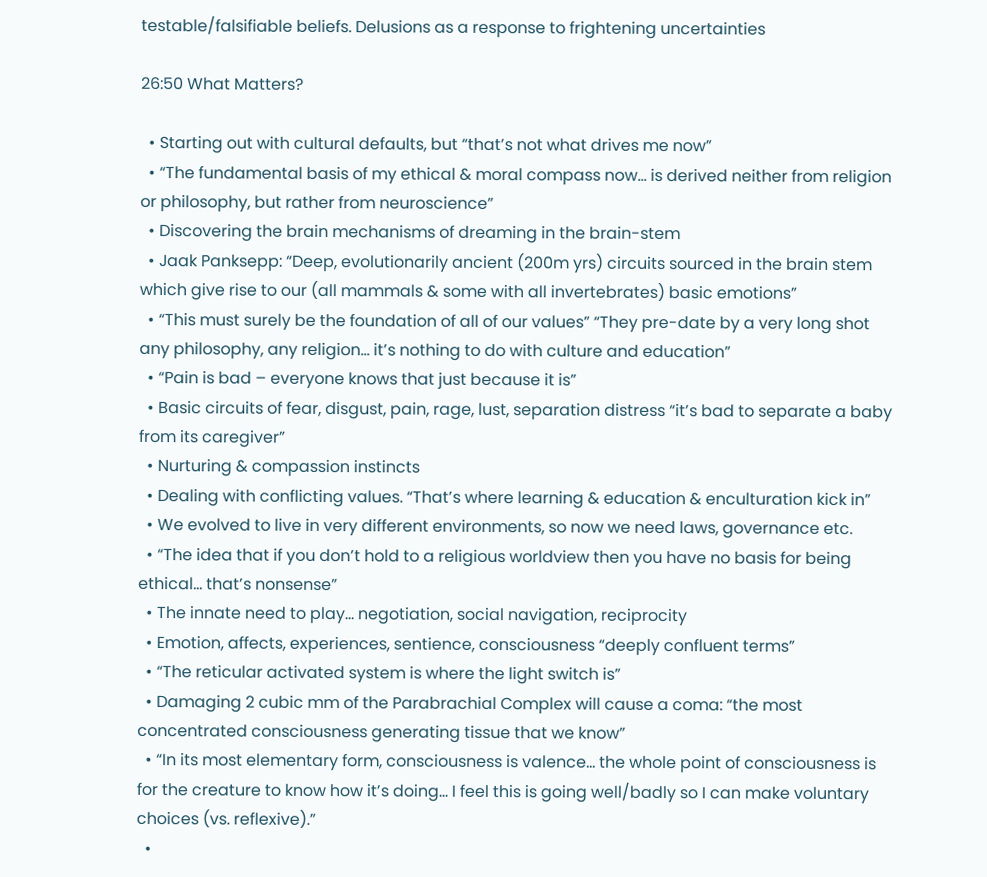testable/falsifiable beliefs. Delusions as a response to frightening uncertainties

26:50 What Matters?

  • Starting out with cultural defaults, but “that’s not what drives me now”
  • “The fundamental basis of my ethical & moral compass now… is derived neither from religion or philosophy, but rather from neuroscience”
  • Discovering the brain mechanisms of dreaming in the brain-stem
  • Jaak Panksepp: “Deep, evolutionarily ancient (200m yrs) circuits sourced in the brain stem which give rise to our (all mammals & some with all invertebrates) basic emotions”
  • “This must surely be the foundation of all of our values” “They pre-date by a very long shot any philosophy, any religion… it’s nothing to do with culture and education”
  • “Pain is bad – everyone knows that just because it is”
  • Basic circuits of fear, disgust, pain, rage, lust, separation distress “it’s bad to separate a baby from its caregiver”
  • Nurturing & compassion instincts
  • Dealing with conflicting values. “That’s where learning & education & enculturation kick in”
  • We evolved to live in very different environments, so now we need laws, governance etc.
  • “The idea that if you don’t hold to a religious worldview then you have no basis for being ethical… that’s nonsense”
  • The innate need to play… negotiation, social navigation, reciprocity
  • Emotion, affects, experiences, sentience, consciousness “deeply confluent terms”
  • “The reticular activated system is where the light switch is”
  • Damaging 2 cubic mm of the Parabrachial Complex will cause a coma: “the most concentrated consciousness generating tissue that we know”
  • “In its most elementary form, consciousness is valence… the whole point of consciousness is for the creature to know how it’s doing… I feel this is going well/badly so I can make voluntary choices (vs. reflexive).”
  •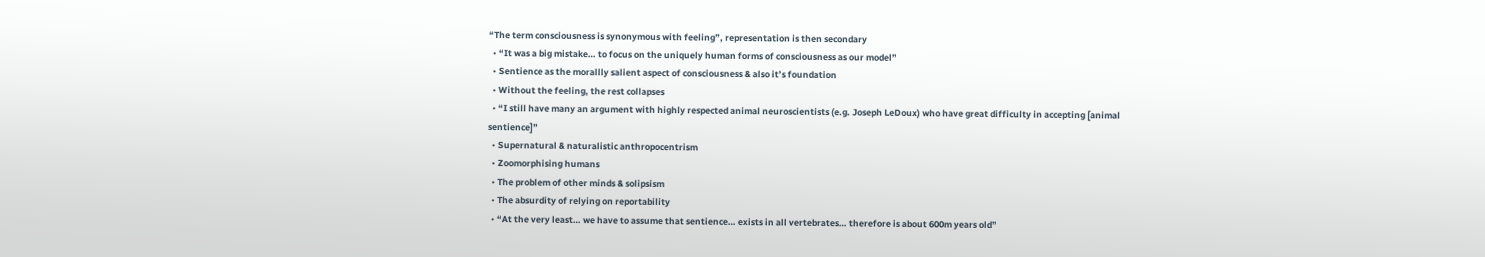“The term consciousness is synonymous with feeling”, representation is then secondary
  • “It was a big mistake… to focus on the uniquely human forms of consciousness as our model”
  • Sentience as the morallly salient aspect of consciousness & also it’s foundation
  • Without the feeling, the rest collapses
  • “I still have many an argument with highly respected animal neuroscientists (e.g. Joseph LeDoux) who have great difficulty in accepting [animal sentience]”
  • Supernatural & naturalistic anthropocentrism
  • Zoomorphising humans
  • The problem of other minds & solipsism
  • The absurdity of relying on reportability
  • “At the very least… we have to assume that sentience… exists in all vertebrates… therefore is about 600m years old”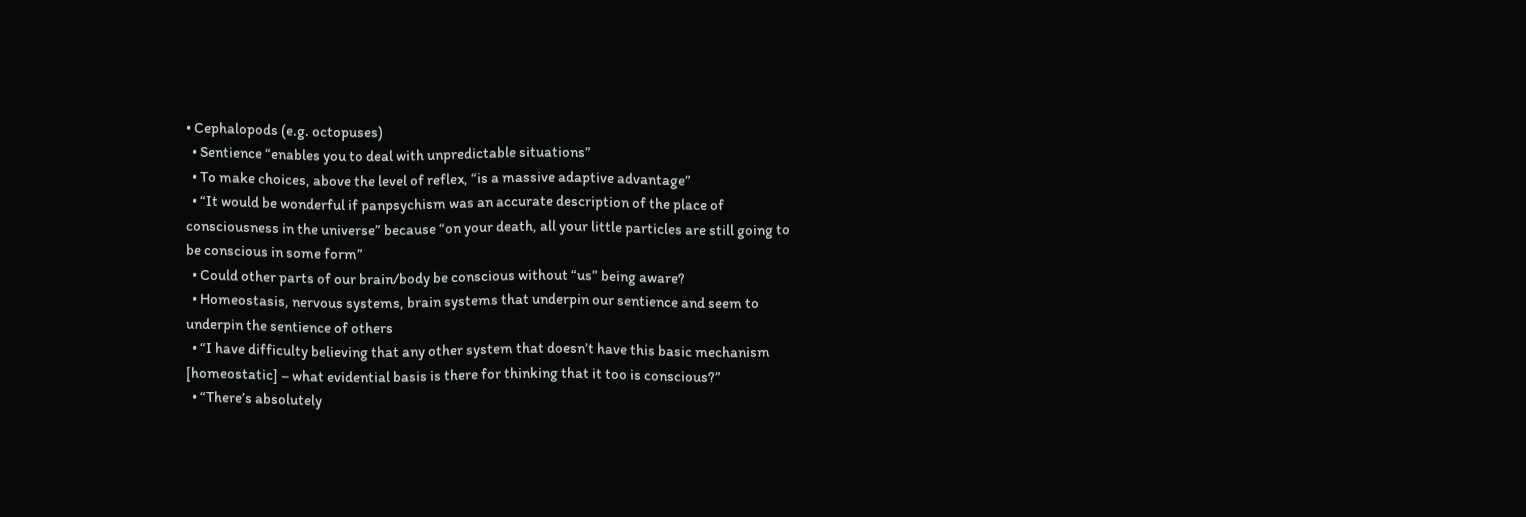• Cephalopods (e.g. octopuses)
  • Sentience “enables you to deal with unpredictable situations”
  • To make choices, above the level of reflex, “is a massive adaptive advantage”
  • “It would be wonderful if panpsychism was an accurate description of the place of consciousness in the universe” because “on your death, all your little particles are still going to be conscious in some form”
  • Could other parts of our brain/body be conscious without “us” being aware?
  • Homeostasis, nervous systems, brain systems that underpin our sentience and seem to underpin the sentience of others
  • “I have difficulty believing that any other system that doesn’t have this basic mechanism [homeostatic] – what evidential basis is there for thinking that it too is conscious?”
  • “There’s absolutely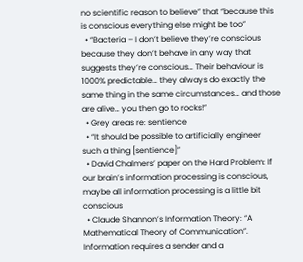no scientific reason to believe” that “because this is conscious everything else might be too”
  • “Bacteria – I don’t believe they’re conscious because they don’t behave in any way that suggests they’re conscious… Their behaviour is 1000% predictable… they always do exactly the same thing in the same circumstances… and those are alive… you then go to rocks!”
  • Grey areas re: sentience
  • “It should be possible to artificially engineer such a thing [sentience]”
  • David Chalmers’ paper on the Hard Problem: If our brain’s information processing is conscious, maybe all information processing is a little bit conscious
  • Claude Shannon’s Information Theory: “A Mathematical Theory of Communication”. Information requires a sender and a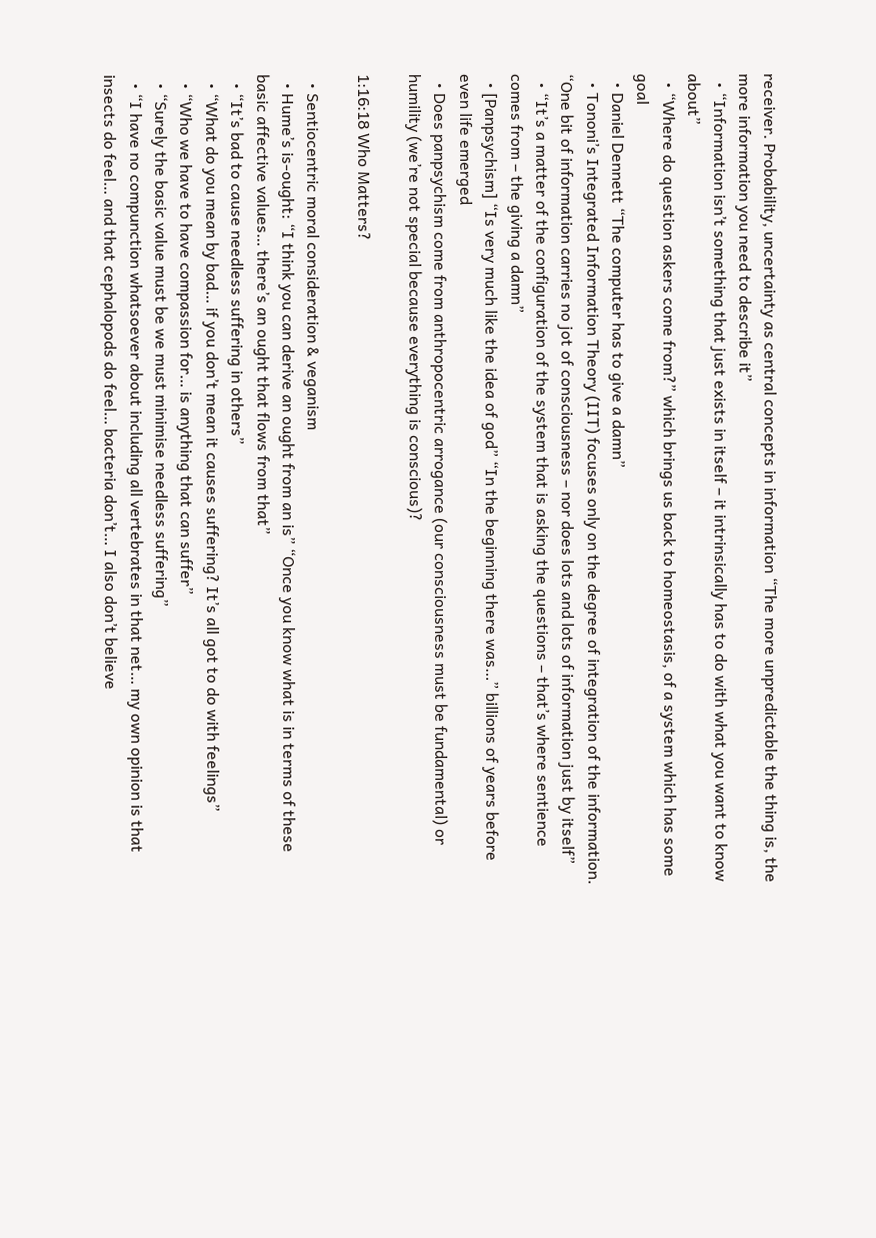receiver. Probability, uncertainty as central concepts in information “The more unpredictable the thing is, the more information you need to describe it”
  • “Information isn’t something that just exists in itself – it intrinsically has to do with what you want to know about”
  • “Where do question askers come from?” which brings us back to homeostasis, of a system which has some goal
  • Daniel Dennett “The computer has to give a damn”
  • Tononi’s Integrated Information Theory (IIT) focuses only on the degree of integration of the information. “One bit of information carries no jot of consciousness – nor does lots and lots of information just by itself”
  • “It’s a matter of the configuration of the system that is asking the questions – that’s where sentience comes from – the giving a damn”
  • [Panpsychism] “Is very much like the idea of god” “In the beginning there was…” billions of years before even life emerged
  • Does panpsychism come from anthropocentric arrogance (our consciousness must be fundamental) or humility (we’re not special because everything is conscious)?

1:16:18 Who Matters?

  • Sentiocentric moral consideration & veganism
  • Hume’s is-ought: “I think you can derive an ought from an is” “Once you know what is in terms of these basic affective values… there’s an ought that flows from that”
  • “It’s bad to cause needless suffering in others”
  • “What do you mean by bad… if you don’t mean it causes suffering? It’s all got to do with feelings”
  • “Who we have to have compassion for… is anything that can suffer”
  • “Surely the basic value must be we must minimise needless suffering”
  • “I have no compunction whatsoever about including all vertebrates in that net… my own opinion is that insects do feel… and that cephalopods do feel… bacteria don’t… I also don’t believe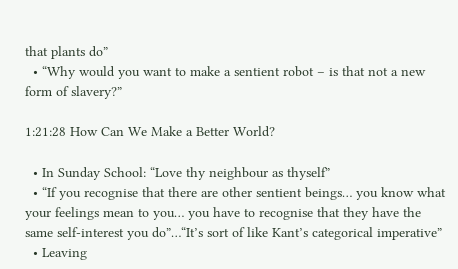that plants do”
  • “Why would you want to make a sentient robot – is that not a new form of slavery?”

1:21:28 How Can We Make a Better World?

  • In Sunday School: “Love thy neighbour as thyself”
  • “If you recognise that there are other sentient beings… you know what your feelings mean to you… you have to recognise that they have the same self-interest you do”…“It’s sort of like Kant’s categorical imperative”
  • Leaving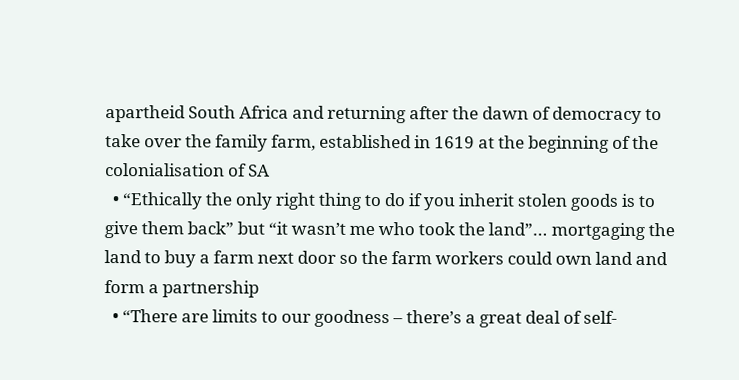apartheid South Africa and returning after the dawn of democracy to take over the family farm, established in 1619 at the beginning of the colonialisation of SA
  • “Ethically the only right thing to do if you inherit stolen goods is to give them back” but “it wasn’t me who took the land”… mortgaging the land to buy a farm next door so the farm workers could own land and form a partnership
  • “There are limits to our goodness – there’s a great deal of self-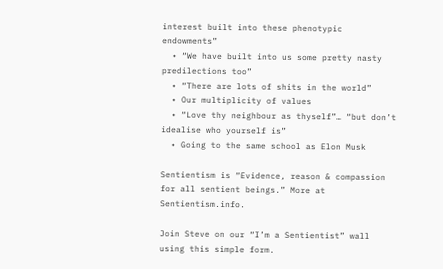interest built into these phenotypic endowments”
  • “We have built into us some pretty nasty predilections too”
  • “There are lots of shits in the world”
  • Our multiplicity of values
  • “Love thy neighbour as thyself”… “but don’t idealise who yourself is”
  • Going to the same school as Elon Musk

Sentientism is “Evidence, reason & compassion for all sentient beings.” More at Sentientism.info.

Join Steve on our “I’m a Sentientist” wall using this simple form.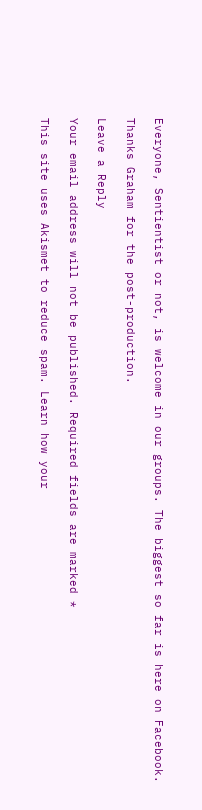Everyone, Sentientist or not, is welcome in our groups. The biggest so far is here on Facebook.

Thanks Graham for the post-production.

Leave a Reply

Your email address will not be published. Required fields are marked *

This site uses Akismet to reduce spam. Learn how your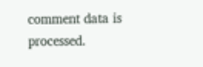comment data is processed.